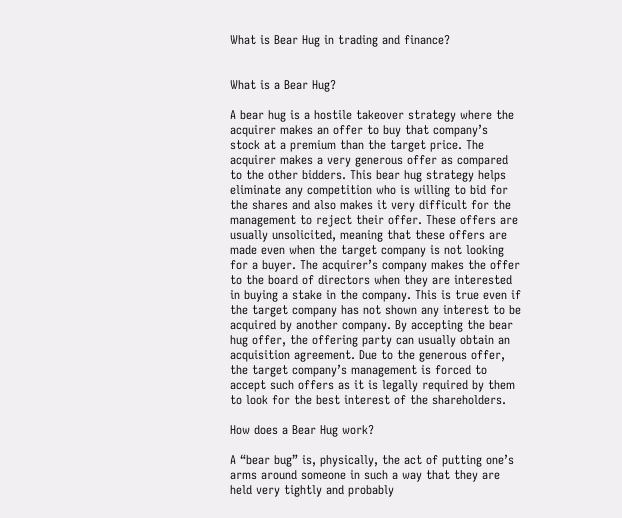What is Bear Hug in trading and finance?


What is a Bear Hug?

A bear hug is a hostile takeover strategy where the acquirer makes an offer to buy that company’s stock at a premium than the target price. The acquirer makes a very generous offer as compared to the other bidders. This bear hug strategy helps eliminate any competition who is willing to bid for the shares and also makes it very difficult for the management to reject their offer. These offers are usually unsolicited, meaning that these offers are made even when the target company is not looking for a buyer. The acquirer’s company makes the offer to the board of directors when they are interested in buying a stake in the company. This is true even if the target company has not shown any interest to be acquired by another company. By accepting the bear hug offer, the offering party can usually obtain an acquisition agreement. Due to the generous offer, the target company’s management is forced to accept such offers as it is legally required by them to look for the best interest of the shareholders.

How does a Bear Hug work?

A “bear bug” is, physically, the act of putting one’s arms around someone in such a way that they are held very tightly and probably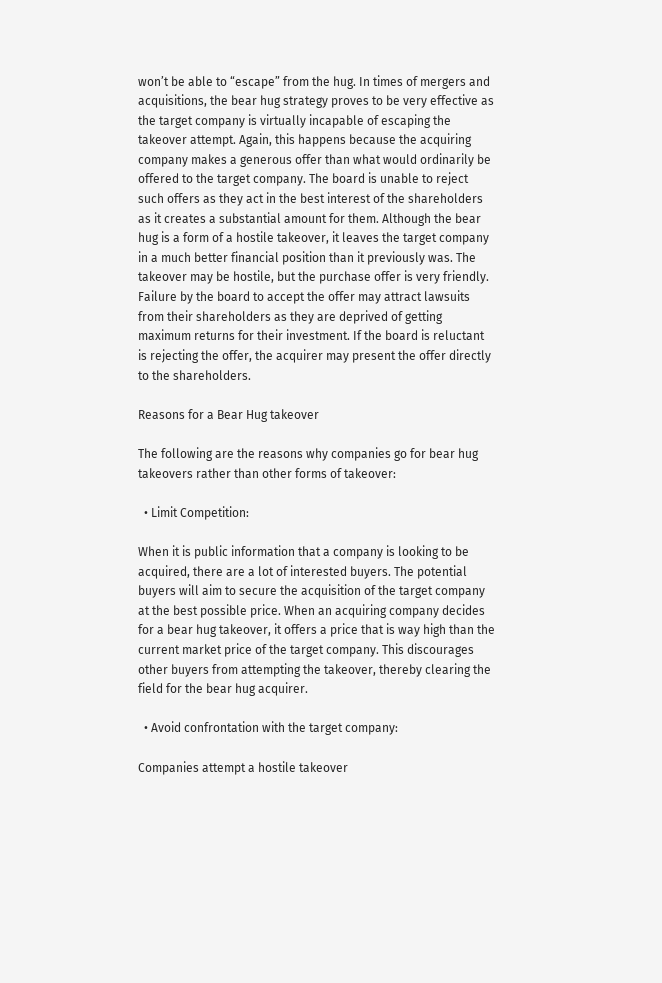won’t be able to “escape” from the hug. In times of mergers and acquisitions, the bear hug strategy proves to be very effective as the target company is virtually incapable of escaping the takeover attempt. Again, this happens because the acquiring company makes a generous offer than what would ordinarily be offered to the target company. The board is unable to reject such offers as they act in the best interest of the shareholders as it creates a substantial amount for them. Although the bear hug is a form of a hostile takeover, it leaves the target company in a much better financial position than it previously was. The takeover may be hostile, but the purchase offer is very friendly. Failure by the board to accept the offer may attract lawsuits from their shareholders as they are deprived of getting maximum returns for their investment. If the board is reluctant is rejecting the offer, the acquirer may present the offer directly to the shareholders.

Reasons for a Bear Hug takeover

The following are the reasons why companies go for bear hug takeovers rather than other forms of takeover:

  • Limit Competition:

When it is public information that a company is looking to be acquired, there are a lot of interested buyers. The potential buyers will aim to secure the acquisition of the target company at the best possible price. When an acquiring company decides for a bear hug takeover, it offers a price that is way high than the current market price of the target company. This discourages other buyers from attempting the takeover, thereby clearing the field for the bear hug acquirer.

  • Avoid confrontation with the target company:

Companies attempt a hostile takeover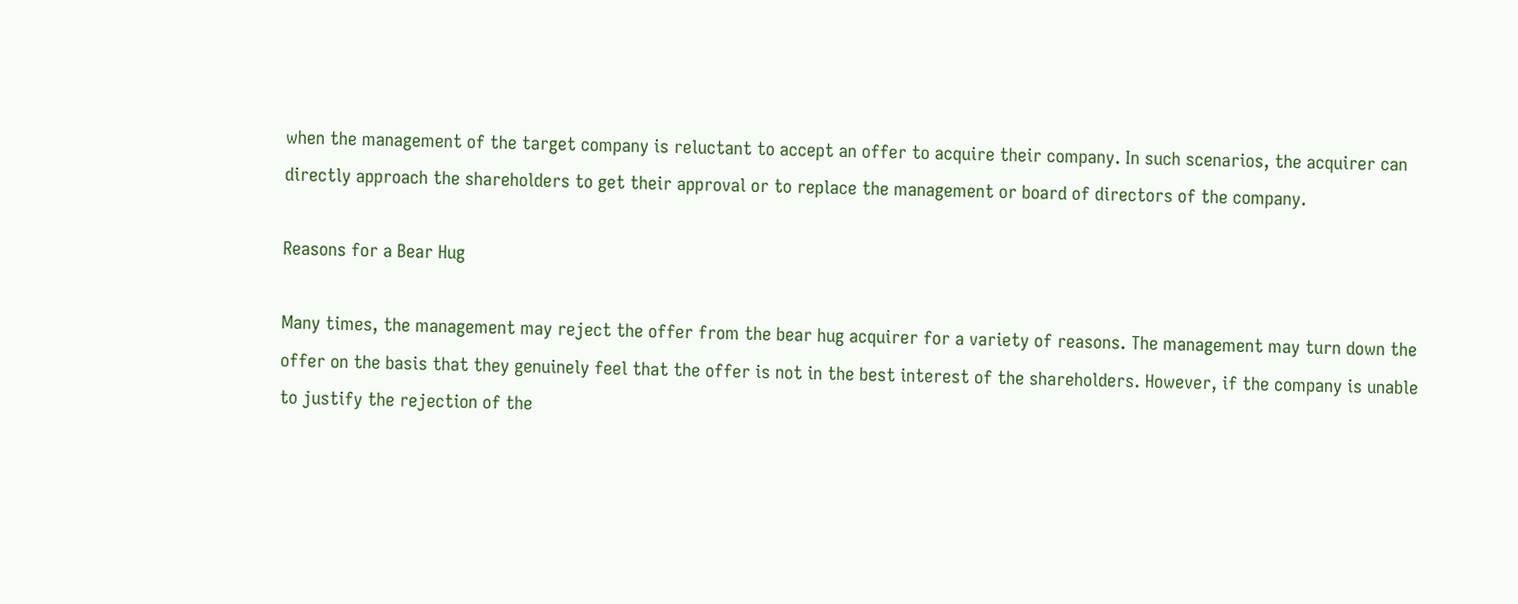when the management of the target company is reluctant to accept an offer to acquire their company. In such scenarios, the acquirer can directly approach the shareholders to get their approval or to replace the management or board of directors of the company.

Reasons for a Bear Hug

Many times, the management may reject the offer from the bear hug acquirer for a variety of reasons. The management may turn down the offer on the basis that they genuinely feel that the offer is not in the best interest of the shareholders. However, if the company is unable to justify the rejection of the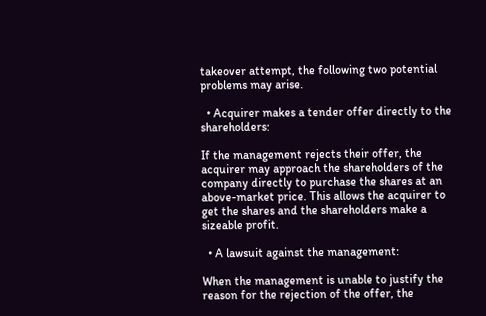takeover attempt, the following two potential problems may arise.

  • Acquirer makes a tender offer directly to the shareholders:

If the management rejects their offer, the acquirer may approach the shareholders of the company directly to purchase the shares at an above-market price. This allows the acquirer to get the shares and the shareholders make a sizeable profit.

  • A lawsuit against the management:

When the management is unable to justify the reason for the rejection of the offer, the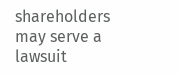shareholders may serve a lawsuit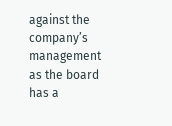against the company’s management as the board has a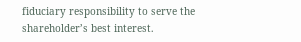fiduciary responsibility to serve the shareholder’s best interest.